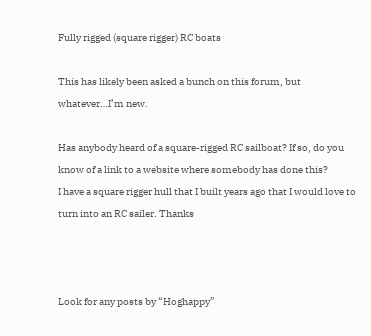Fully rigged (square rigger) RC boats

This has likely been asked a bunch on this forum, but whatever…I’m new.

Has anybody heard of a square-rigged RC sailboat? If so, do you know of a link to a website where somebody has done this?
I have a square rigger hull that I built years ago that I would love to turn into an RC sailer. Thanks



Look for any posts by “Hoghappy”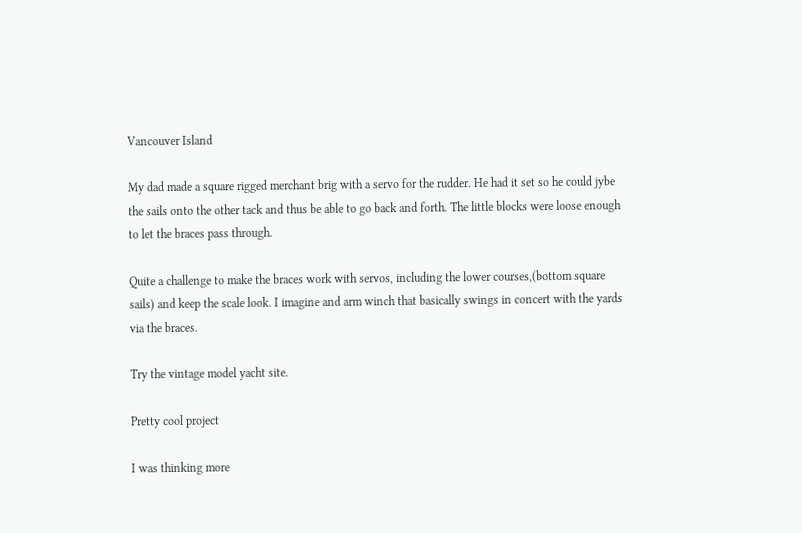Vancouver Island

My dad made a square rigged merchant brig with a servo for the rudder. He had it set so he could jybe the sails onto the other tack and thus be able to go back and forth. The little blocks were loose enough to let the braces pass through.

Quite a challenge to make the braces work with servos, including the lower courses,(bottom square sails) and keep the scale look. I imagine and arm winch that basically swings in concert with the yards via the braces.

Try the vintage model yacht site.

Pretty cool project

I was thinking more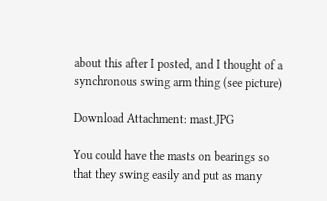about this after I posted, and I thought of a synchronous swing arm thing (see picture)

Download Attachment: mast.JPG

You could have the masts on bearings so that they swing easily and put as many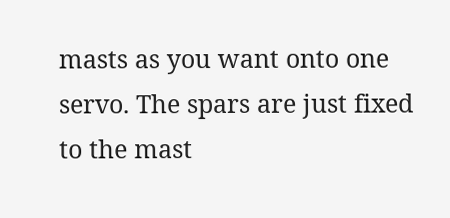masts as you want onto one servo. The spars are just fixed to the mast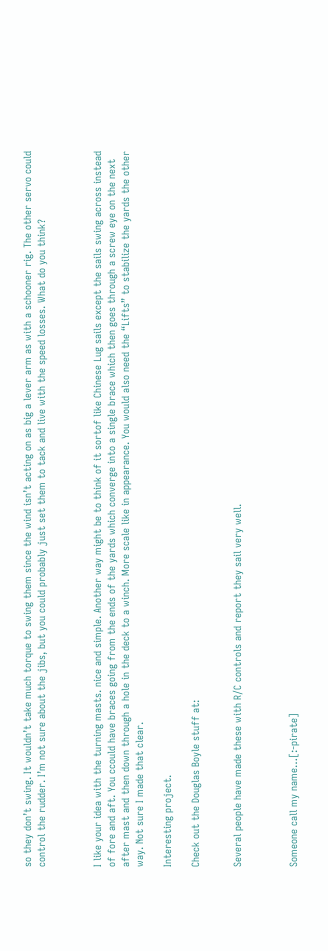so they don’t swing. It wouldn’t take much torque to swing them since the wind isn’t acting on as big a lever arm as with a schooner rig. The other servo could control the rudder. I’m not sure about the jibs, but you could probably just set them to tack and live with the speed losses. What do you think?



I like your idea with the turning masts. nice and simple. Another way might be to think of it sortof like Chinese Lug sails except the sails swing across instead of fore and aft. You ccould have braces going from the ends of the yards which converge into a single brace which then goes through a screw eye on the next after mast and then down through a hole in the deck to a winch. More scale like in appearance. You would also need the “Lifts” to stabilize the yards the other way. Not sure I made that clear.

Interesting project.

Check out the Douglas Boyle stuff at:


Several people have made these with R/C controls and report they sail very well.



Someone call my name…[:-pirate]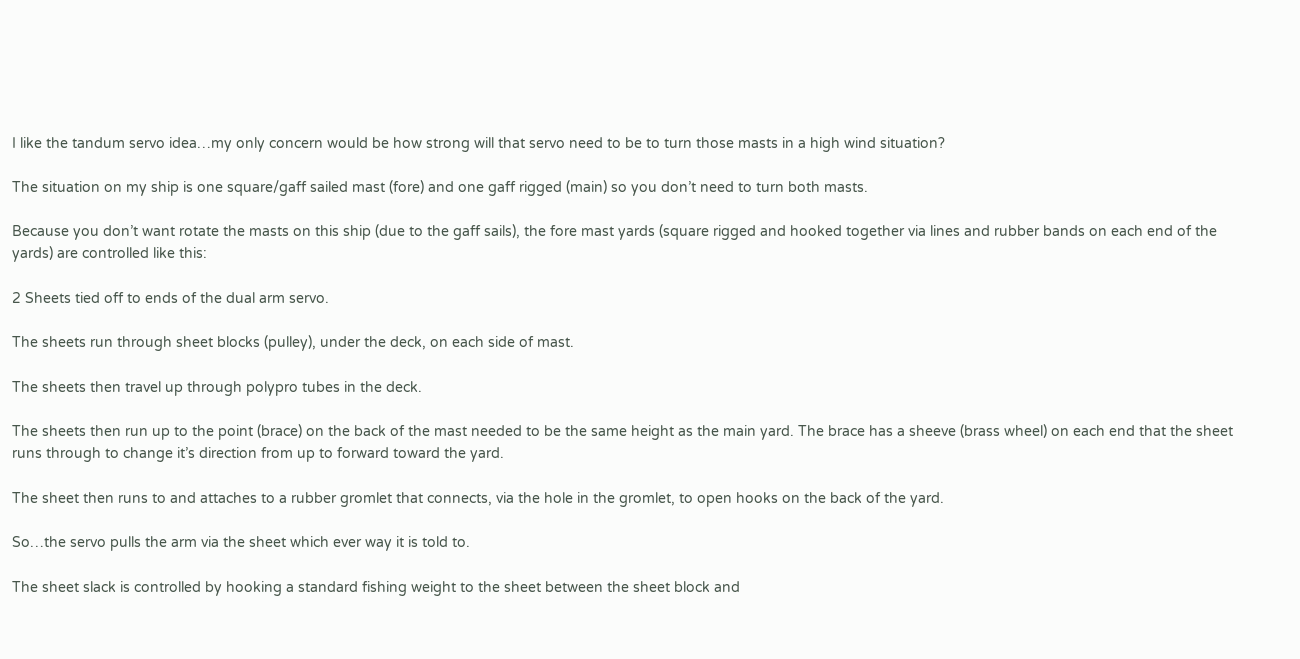I like the tandum servo idea…my only concern would be how strong will that servo need to be to turn those masts in a high wind situation?

The situation on my ship is one square/gaff sailed mast (fore) and one gaff rigged (main) so you don’t need to turn both masts.

Because you don’t want rotate the masts on this ship (due to the gaff sails), the fore mast yards (square rigged and hooked together via lines and rubber bands on each end of the yards) are controlled like this:

2 Sheets tied off to ends of the dual arm servo.

The sheets run through sheet blocks (pulley), under the deck, on each side of mast.

The sheets then travel up through polypro tubes in the deck.

The sheets then run up to the point (brace) on the back of the mast needed to be the same height as the main yard. The brace has a sheeve (brass wheel) on each end that the sheet runs through to change it’s direction from up to forward toward the yard.

The sheet then runs to and attaches to a rubber gromlet that connects, via the hole in the gromlet, to open hooks on the back of the yard.

So…the servo pulls the arm via the sheet which ever way it is told to.

The sheet slack is controlled by hooking a standard fishing weight to the sheet between the sheet block and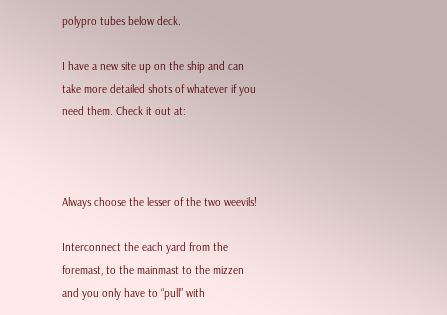polypro tubes below deck.

I have a new site up on the ship and can take more detailed shots of whatever if you need them. Check it out at:



Always choose the lesser of the two weevils!

Interconnect the each yard from the foremast, to the mainmast to the mizzen and you only have to “pull” with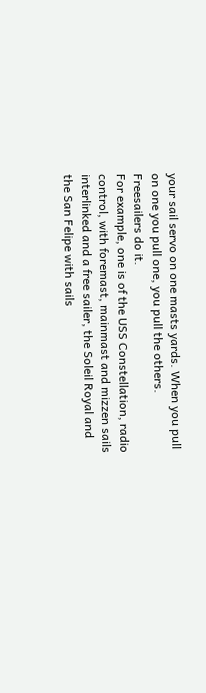your sail servo on one masts yards. When you pull on one you pull one, you pull the others. Freesailers do it.
For example, one is of the USS Constellation, radio control, with foremast, mainmast and mizzen sails interlinked and a free sailer, the Soleil Royal and the San Felipe with sails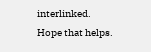interlinked.
Hope that helps.